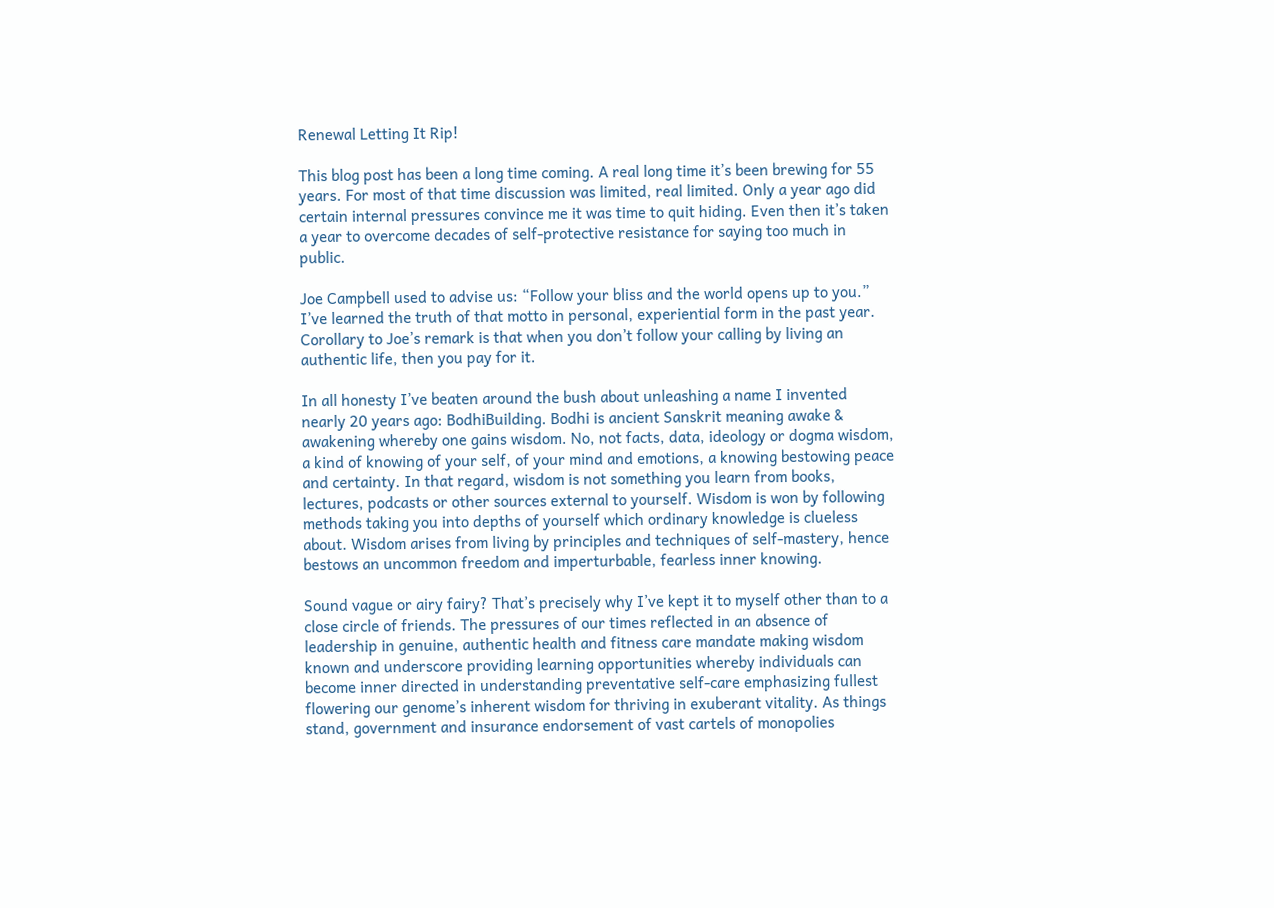Renewal Letting It Rip!

This blog post has been a long time coming. A real long time it’s been brewing for 55 years. For most of that time discussion was limited, real limited. Only a year ago did certain internal pressures convince me it was time to quit hiding. Even then it’s taken a year to overcome decades of self-protective resistance for saying too much in public.

Joe Campbell used to advise us: “Follow your bliss and the world opens up to you.” I’ve learned the truth of that motto in personal, experiential form in the past year. Corollary to Joe’s remark is that when you don’t follow your calling by living an authentic life, then you pay for it.

In all honesty I’ve beaten around the bush about unleashing a name I invented nearly 20 years ago: BodhiBuilding. Bodhi is ancient Sanskrit meaning awake & awakening whereby one gains wisdom. No, not facts, data, ideology or dogma wisdom, a kind of knowing of your self, of your mind and emotions, a knowing bestowing peace and certainty. In that regard, wisdom is not something you learn from books, lectures, podcasts or other sources external to yourself. Wisdom is won by following methods taking you into depths of yourself which ordinary knowledge is clueless about. Wisdom arises from living by principles and techniques of self-mastery, hence bestows an uncommon freedom and imperturbable, fearless inner knowing.

Sound vague or airy fairy? That’s precisely why I’ve kept it to myself other than to a close circle of friends. The pressures of our times reflected in an absence of leadership in genuine, authentic health and fitness care mandate making wisdom known and underscore providing learning opportunities whereby individuals can become inner directed in understanding preventative self-care emphasizing fullest flowering our genome’s inherent wisdom for thriving in exuberant vitality. As things stand, government and insurance endorsement of vast cartels of monopolies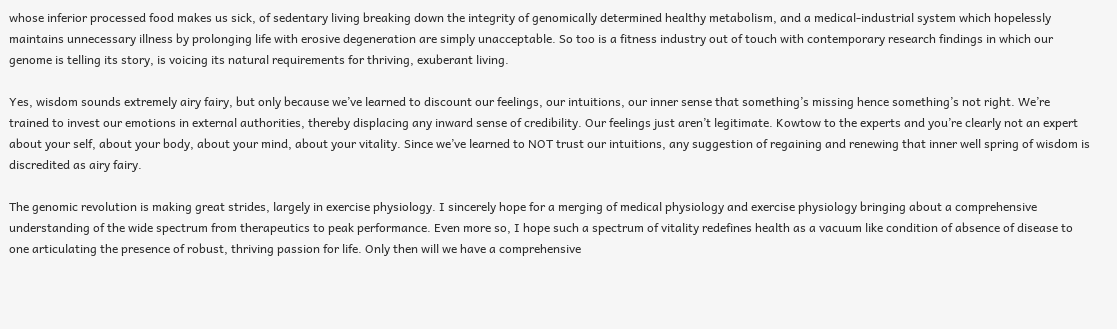whose inferior processed food makes us sick, of sedentary living breaking down the integrity of genomically determined healthy metabolism, and a medical-industrial system which hopelessly maintains unnecessary illness by prolonging life with erosive degeneration are simply unacceptable. So too is a fitness industry out of touch with contemporary research findings in which our genome is telling its story, is voicing its natural requirements for thriving, exuberant living.

Yes, wisdom sounds extremely airy fairy, but only because we’ve learned to discount our feelings, our intuitions, our inner sense that something’s missing hence something’s not right. We’re trained to invest our emotions in external authorities, thereby displacing any inward sense of credibility. Our feelings just aren’t legitimate. Kowtow to the experts and you’re clearly not an expert about your self, about your body, about your mind, about your vitality. Since we’ve learned to NOT trust our intuitions, any suggestion of regaining and renewing that inner well spring of wisdom is discredited as airy fairy.

The genomic revolution is making great strides, largely in exercise physiology. I sincerely hope for a merging of medical physiology and exercise physiology bringing about a comprehensive understanding of the wide spectrum from therapeutics to peak performance. Even more so, I hope such a spectrum of vitality redefines health as a vacuum like condition of absence of disease to one articulating the presence of robust, thriving passion for life. Only then will we have a comprehensive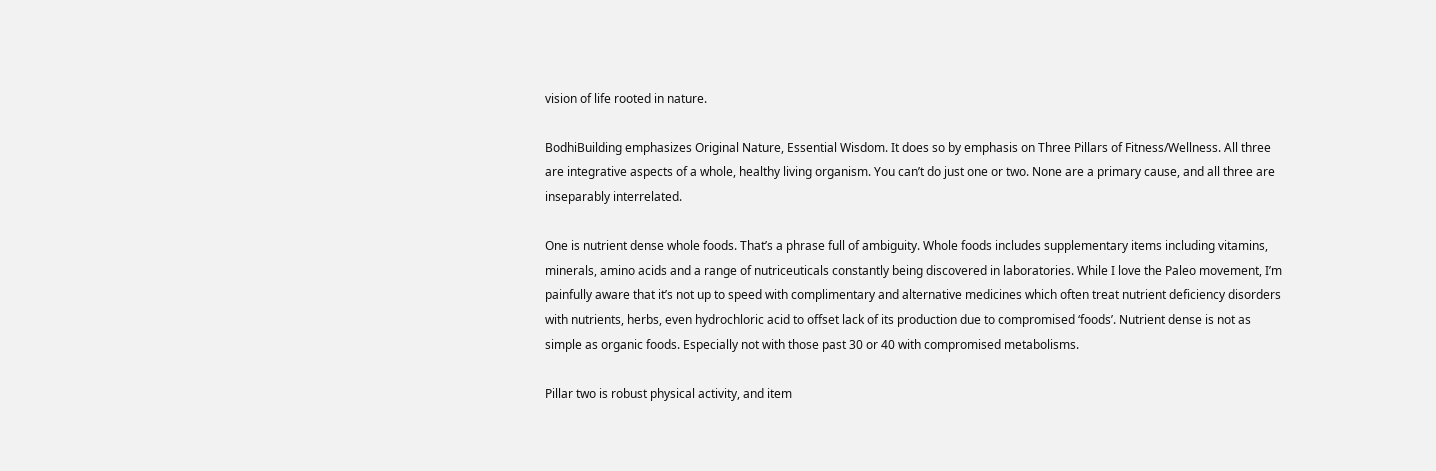vision of life rooted in nature.

BodhiBuilding emphasizes Original Nature, Essential Wisdom. It does so by emphasis on Three Pillars of Fitness/Wellness. All three are integrative aspects of a whole, healthy living organism. You can’t do just one or two. None are a primary cause, and all three are inseparably interrelated.

One is nutrient dense whole foods. That’s a phrase full of ambiguity. Whole foods includes supplementary items including vitamins, minerals, amino acids and a range of nutriceuticals constantly being discovered in laboratories. While I love the Paleo movement, I’m painfully aware that it’s not up to speed with complimentary and alternative medicines which often treat nutrient deficiency disorders with nutrients, herbs, even hydrochloric acid to offset lack of its production due to compromised ‘foods’. Nutrient dense is not as simple as organic foods. Especially not with those past 30 or 40 with compromised metabolisms.

Pillar two is robust physical activity, and item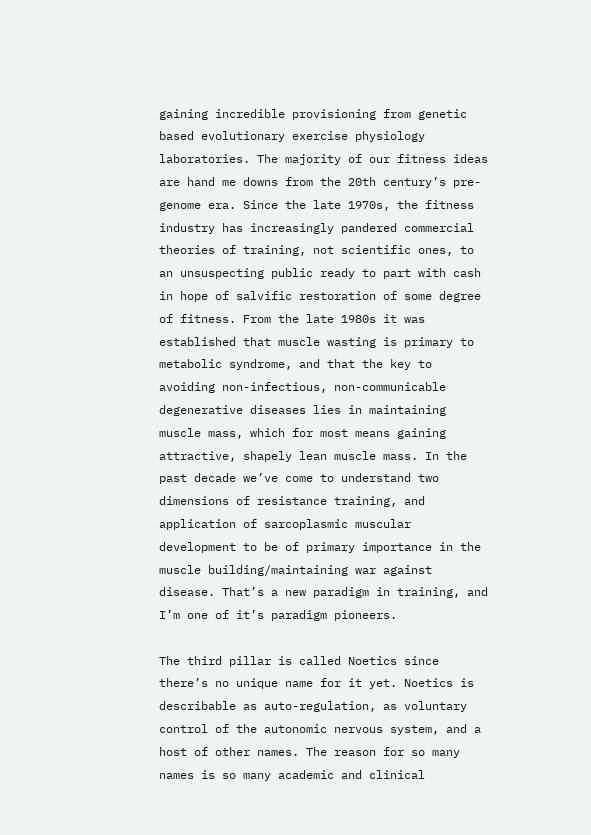gaining incredible provisioning from genetic based evolutionary exercise physiology laboratories. The majority of our fitness ideas are hand me downs from the 20th century’s pre-genome era. Since the late 1970s, the fitness industry has increasingly pandered commercial theories of training, not scientific ones, to an unsuspecting public ready to part with cash in hope of salvific restoration of some degree of fitness. From the late 1980s it was established that muscle wasting is primary to metabolic syndrome, and that the key to avoiding non-infectious, non-communicable degenerative diseases lies in maintaining muscle mass, which for most means gaining attractive, shapely lean muscle mass. In the past decade we’ve come to understand two dimensions of resistance training, and application of sarcoplasmic muscular development to be of primary importance in the muscle building/maintaining war against disease. That’s a new paradigm in training, and I’m one of it’s paradigm pioneers.

The third pillar is called Noetics since there’s no unique name for it yet. Noetics is describable as auto-regulation, as voluntary control of the autonomic nervous system, and a host of other names. The reason for so many names is so many academic and clinical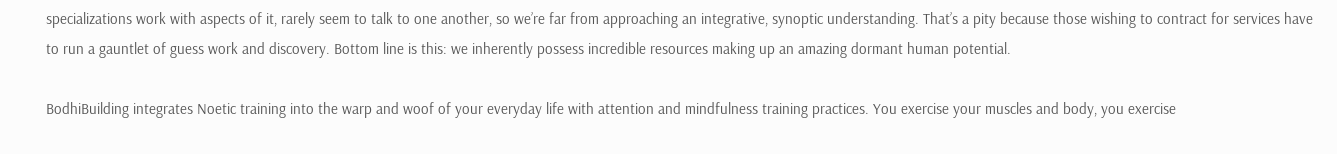specializations work with aspects of it, rarely seem to talk to one another, so we’re far from approaching an integrative, synoptic understanding. That’s a pity because those wishing to contract for services have to run a gauntlet of guess work and discovery. Bottom line is this: we inherently possess incredible resources making up an amazing dormant human potential.

BodhiBuilding integrates Noetic training into the warp and woof of your everyday life with attention and mindfulness training practices. You exercise your muscles and body, you exercise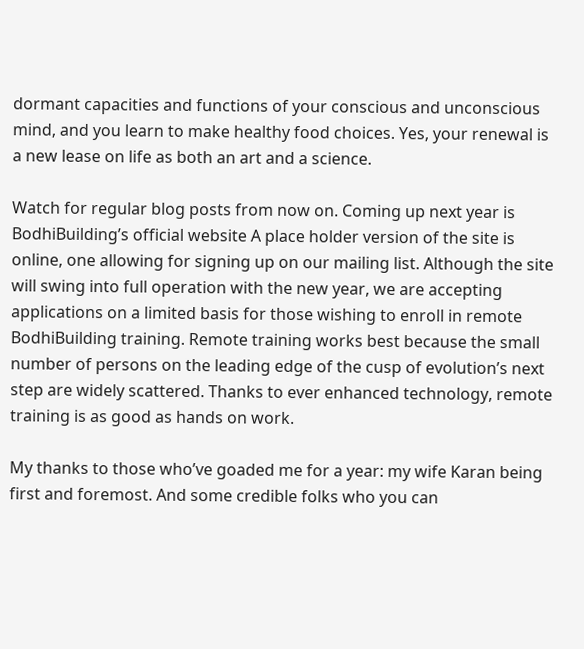dormant capacities and functions of your conscious and unconscious mind, and you learn to make healthy food choices. Yes, your renewal is a new lease on life as both an art and a science.

Watch for regular blog posts from now on. Coming up next year is BodhiBuilding’s official website A place holder version of the site is online, one allowing for signing up on our mailing list. Although the site will swing into full operation with the new year, we are accepting applications on a limited basis for those wishing to enroll in remote BodhiBuilding training. Remote training works best because the small number of persons on the leading edge of the cusp of evolution’s next step are widely scattered. Thanks to ever enhanced technology, remote training is as good as hands on work.

My thanks to those who’ve goaded me for a year: my wife Karan being first and foremost. And some credible folks who you can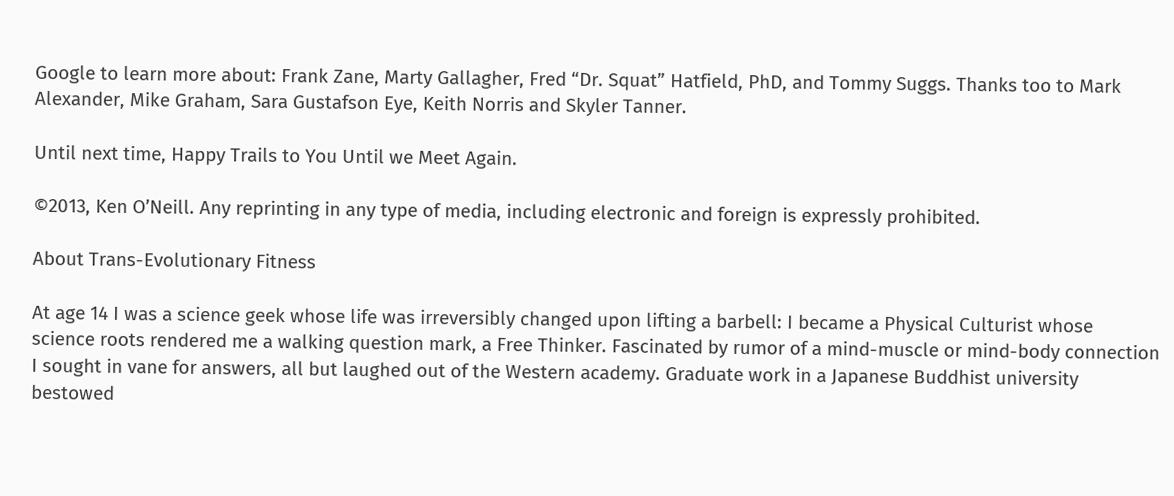Google to learn more about: Frank Zane, Marty Gallagher, Fred “Dr. Squat” Hatfield, PhD, and Tommy Suggs. Thanks too to Mark Alexander, Mike Graham, Sara Gustafson Eye, Keith Norris and Skyler Tanner.

Until next time, Happy Trails to You Until we Meet Again.

©2013, Ken O’Neill. Any reprinting in any type of media, including electronic and foreign is expressly prohibited.

About Trans-Evolutionary Fitness

At age 14 I was a science geek whose life was irreversibly changed upon lifting a barbell: I became a Physical Culturist whose science roots rendered me a walking question mark, a Free Thinker. Fascinated by rumor of a mind-muscle or mind-body connection I sought in vane for answers, all but laughed out of the Western academy. Graduate work in a Japanese Buddhist university bestowed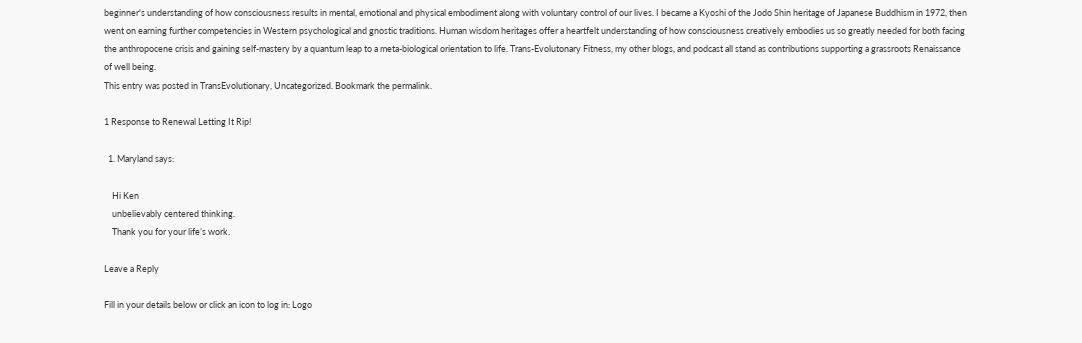beginner's understanding of how consciousness results in mental, emotional and physical embodiment along with voluntary control of our lives. I became a Kyoshi of the Jodo Shin heritage of Japanese Buddhism in 1972, then went on earning further competencies in Western psychological and gnostic traditions. Human wisdom heritages offer a heartfelt understanding of how consciousness creatively embodies us so greatly needed for both facing the anthropocene crisis and gaining self-mastery by a quantum leap to a meta-biological orientation to life. Trans-Evolutonary Fitness, my other blogs, and podcast all stand as contributions supporting a grassroots Renaissance of well being.
This entry was posted in TransEvolutionary, Uncategorized. Bookmark the permalink.

1 Response to Renewal Letting It Rip!

  1. Maryland says:

    Hi Ken
    unbelievably centered thinking.
    Thank you for your life’s work.

Leave a Reply

Fill in your details below or click an icon to log in: Logo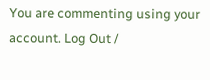You are commenting using your account. Log Out /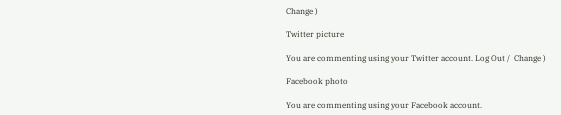Change )

Twitter picture

You are commenting using your Twitter account. Log Out /  Change )

Facebook photo

You are commenting using your Facebook account.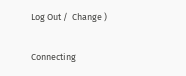Log Out /  Change )

Connecting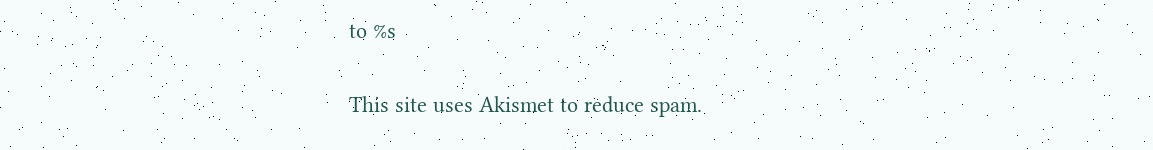to %s

This site uses Akismet to reduce spam.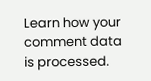Learn how your comment data is processed.